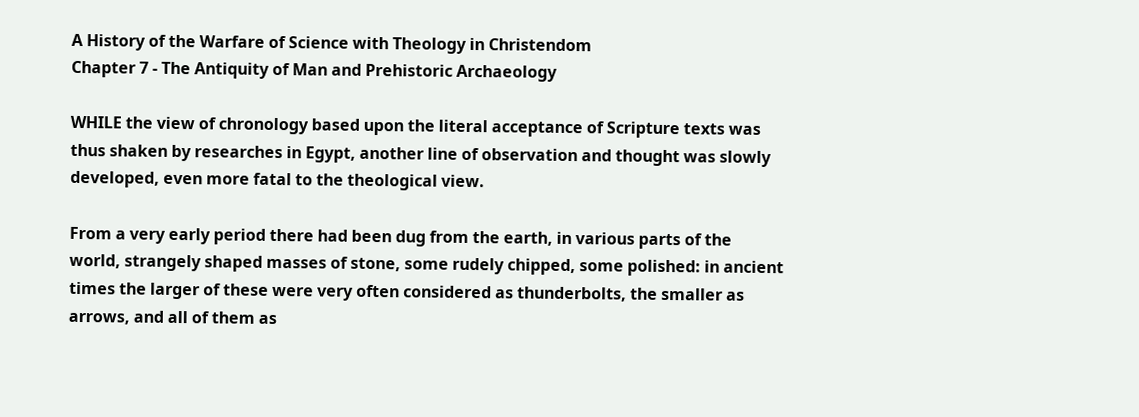A History of the Warfare of Science with Theology in Christendom
Chapter 7 - The Antiquity of Man and Prehistoric Archaeology

WHILE the view of chronology based upon the literal acceptance of Scripture texts was thus shaken by researches in Egypt, another line of observation and thought was slowly developed, even more fatal to the theological view.

From a very early period there had been dug from the earth, in various parts of the world, strangely shaped masses of stone, some rudely chipped, some polished: in ancient times the larger of these were very often considered as thunderbolts, the smaller as arrows, and all of them as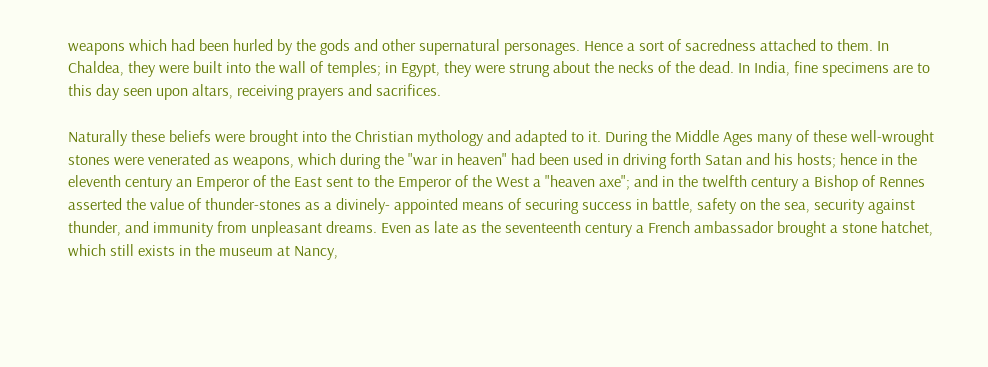weapons which had been hurled by the gods and other supernatural personages. Hence a sort of sacredness attached to them. In Chaldea, they were built into the wall of temples; in Egypt, they were strung about the necks of the dead. In India, fine specimens are to this day seen upon altars, receiving prayers and sacrifices.

Naturally these beliefs were brought into the Christian mythology and adapted to it. During the Middle Ages many of these well-wrought stones were venerated as weapons, which during the "war in heaven" had been used in driving forth Satan and his hosts; hence in the eleventh century an Emperor of the East sent to the Emperor of the West a "heaven axe"; and in the twelfth century a Bishop of Rennes asserted the value of thunder-stones as a divinely- appointed means of securing success in battle, safety on the sea, security against thunder, and immunity from unpleasant dreams. Even as late as the seventeenth century a French ambassador brought a stone hatchet, which still exists in the museum at Nancy,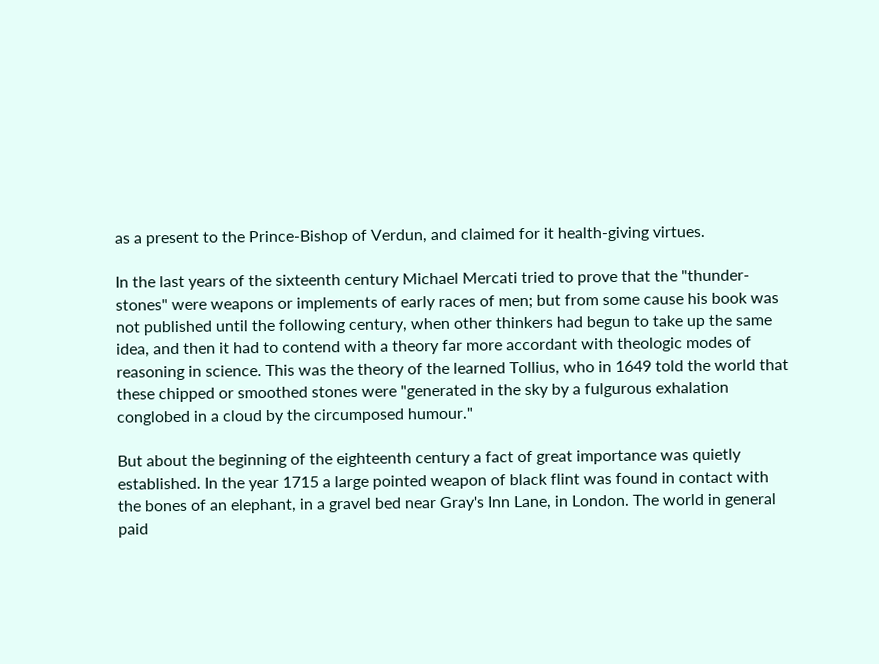as a present to the Prince-Bishop of Verdun, and claimed for it health-giving virtues.

In the last years of the sixteenth century Michael Mercati tried to prove that the "thunder-stones" were weapons or implements of early races of men; but from some cause his book was not published until the following century, when other thinkers had begun to take up the same idea, and then it had to contend with a theory far more accordant with theologic modes of reasoning in science. This was the theory of the learned Tollius, who in 1649 told the world that these chipped or smoothed stones were "generated in the sky by a fulgurous exhalation conglobed in a cloud by the circumposed humour."

But about the beginning of the eighteenth century a fact of great importance was quietly established. In the year 1715 a large pointed weapon of black flint was found in contact with the bones of an elephant, in a gravel bed near Gray's Inn Lane, in London. The world in general paid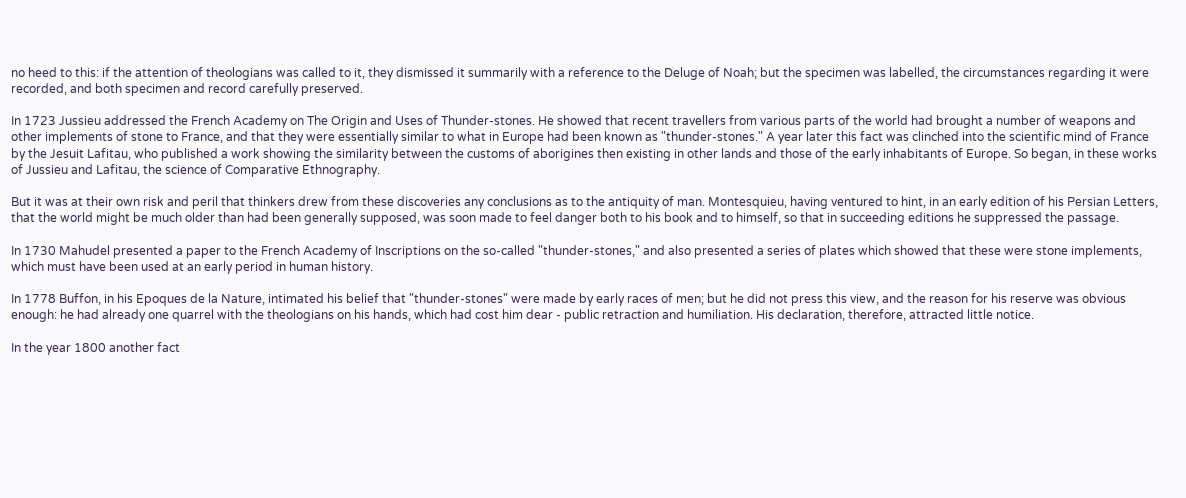no heed to this: if the attention of theologians was called to it, they dismissed it summarily with a reference to the Deluge of Noah; but the specimen was labelled, the circumstances regarding it were recorded, and both specimen and record carefully preserved.

In 1723 Jussieu addressed the French Academy on The Origin and Uses of Thunder-stones. He showed that recent travellers from various parts of the world had brought a number of weapons and other implements of stone to France, and that they were essentially similar to what in Europe had been known as "thunder-stones." A year later this fact was clinched into the scientific mind of France by the Jesuit Lafitau, who published a work showing the similarity between the customs of aborigines then existing in other lands and those of the early inhabitants of Europe. So began, in these works of Jussieu and Lafitau, the science of Comparative Ethnography.

But it was at their own risk and peril that thinkers drew from these discoveries any conclusions as to the antiquity of man. Montesquieu, having ventured to hint, in an early edition of his Persian Letters, that the world might be much older than had been generally supposed, was soon made to feel danger both to his book and to himself, so that in succeeding editions he suppressed the passage.

In 1730 Mahudel presented a paper to the French Academy of Inscriptions on the so-called "thunder-stones," and also presented a series of plates which showed that these were stone implements, which must have been used at an early period in human history.

In 1778 Buffon, in his Epoques de la Nature, intimated his belief that "thunder-stones" were made by early races of men; but he did not press this view, and the reason for his reserve was obvious enough: he had already one quarrel with the theologians on his hands, which had cost him dear - public retraction and humiliation. His declaration, therefore, attracted little notice.

In the year 1800 another fact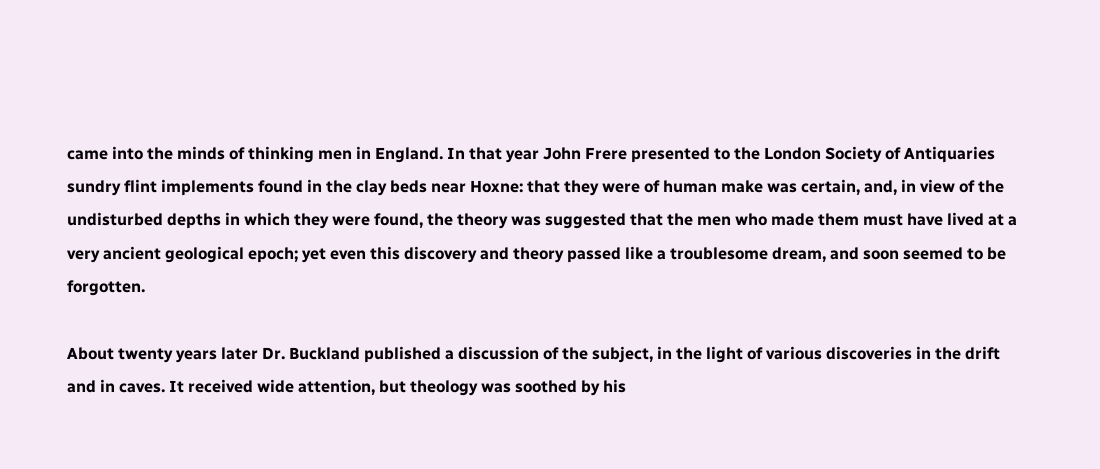came into the minds of thinking men in England. In that year John Frere presented to the London Society of Antiquaries sundry flint implements found in the clay beds near Hoxne: that they were of human make was certain, and, in view of the undisturbed depths in which they were found, the theory was suggested that the men who made them must have lived at a very ancient geological epoch; yet even this discovery and theory passed like a troublesome dream, and soon seemed to be forgotten.

About twenty years later Dr. Buckland published a discussion of the subject, in the light of various discoveries in the drift and in caves. It received wide attention, but theology was soothed by his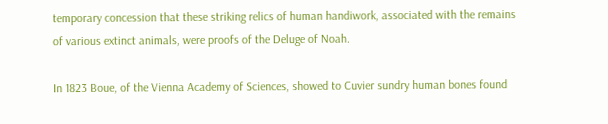temporary concession that these striking relics of human handiwork, associated with the remains of various extinct animals, were proofs of the Deluge of Noah.

In 1823 Boue, of the Vienna Academy of Sciences, showed to Cuvier sundry human bones found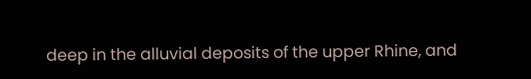deep in the alluvial deposits of the upper Rhine, and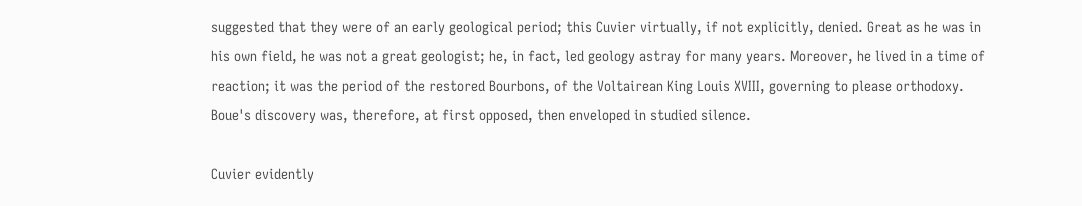suggested that they were of an early geological period; this Cuvier virtually, if not explicitly, denied. Great as he was in his own field, he was not a great geologist; he, in fact, led geology astray for many years. Moreover, he lived in a time of reaction; it was the period of the restored Bourbons, of the Voltairean King Louis XVIII, governing to please orthodoxy. Boue's discovery was, therefore, at first opposed, then enveloped in studied silence.

Cuvier evidently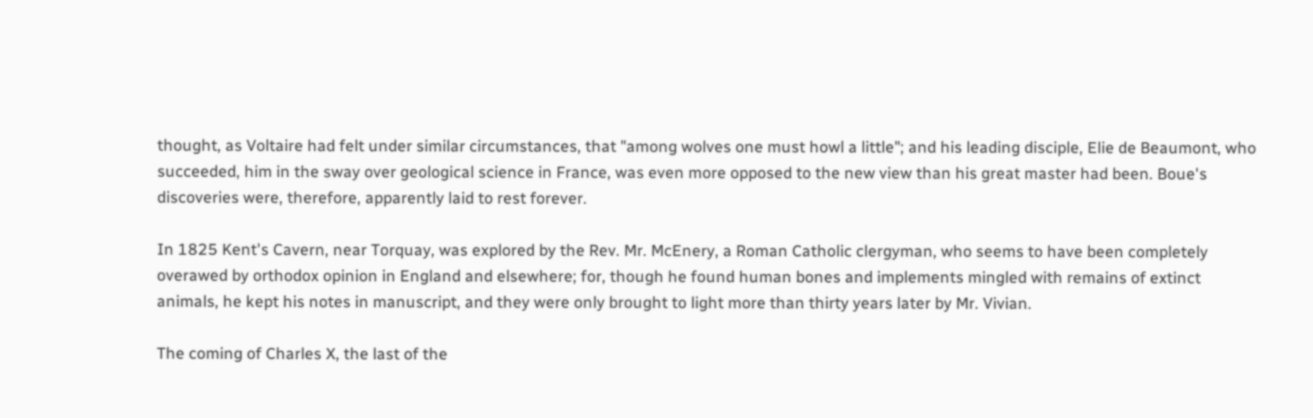thought, as Voltaire had felt under similar circumstances, that "among wolves one must howl a little"; and his leading disciple, Elie de Beaumont, who succeeded, him in the sway over geological science in France, was even more opposed to the new view than his great master had been. Boue's discoveries were, therefore, apparently laid to rest forever.

In 1825 Kent's Cavern, near Torquay, was explored by the Rev. Mr. McEnery, a Roman Catholic clergyman, who seems to have been completely overawed by orthodox opinion in England and elsewhere; for, though he found human bones and implements mingled with remains of extinct animals, he kept his notes in manuscript, and they were only brought to light more than thirty years later by Mr. Vivian.

The coming of Charles X, the last of the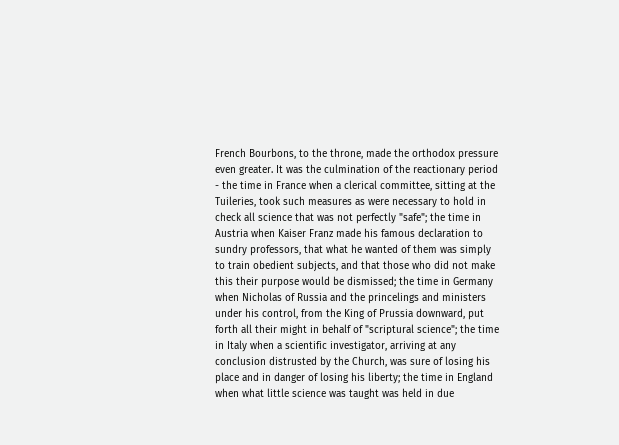French Bourbons, to the throne, made the orthodox pressure even greater. It was the culmination of the reactionary period - the time in France when a clerical committee, sitting at the Tuileries, took such measures as were necessary to hold in check all science that was not perfectly "safe"; the time in Austria when Kaiser Franz made his famous declaration to sundry professors, that what he wanted of them was simply to train obedient subjects, and that those who did not make this their purpose would be dismissed; the time in Germany when Nicholas of Russia and the princelings and ministers under his control, from the King of Prussia downward, put forth all their might in behalf of "scriptural science"; the time in Italy when a scientific investigator, arriving at any conclusion distrusted by the Church, was sure of losing his place and in danger of losing his liberty; the time in England when what little science was taught was held in due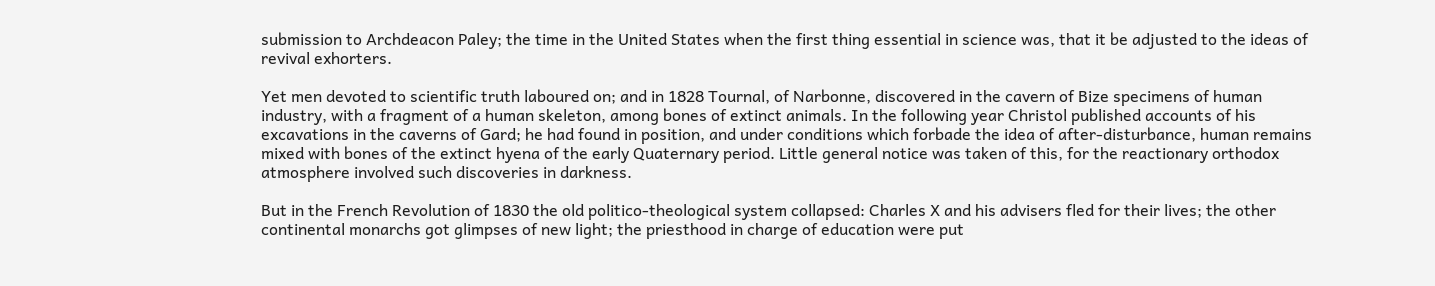submission to Archdeacon Paley; the time in the United States when the first thing essential in science was, that it be adjusted to the ideas of revival exhorters.

Yet men devoted to scientific truth laboured on; and in 1828 Tournal, of Narbonne, discovered in the cavern of Bize specimens of human industry, with a fragment of a human skeleton, among bones of extinct animals. In the following year Christol published accounts of his excavations in the caverns of Gard; he had found in position, and under conditions which forbade the idea of after-disturbance, human remains mixed with bones of the extinct hyena of the early Quaternary period. Little general notice was taken of this, for the reactionary orthodox atmosphere involved such discoveries in darkness.

But in the French Revolution of 1830 the old politico-theological system collapsed: Charles X and his advisers fled for their lives; the other continental monarchs got glimpses of new light; the priesthood in charge of education were put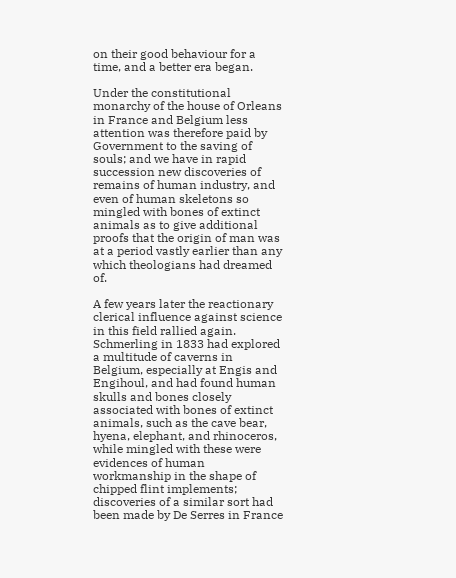on their good behaviour for a time, and a better era began.

Under the constitutional monarchy of the house of Orleans in France and Belgium less attention was therefore paid by Government to the saving of souls; and we have in rapid succession new discoveries of remains of human industry, and even of human skeletons so mingled with bones of extinct animals as to give additional proofs that the origin of man was at a period vastly earlier than any which theologians had dreamed of.

A few years later the reactionary clerical influence against science in this field rallied again. Schmerling in 1833 had explored a multitude of caverns in Belgium, especially at Engis and Engihoul, and had found human skulls and bones closely associated with bones of extinct animals, such as the cave bear, hyena, elephant, and rhinoceros, while mingled with these were evidences of human workmanship in the shape of chipped flint implements; discoveries of a similar sort had been made by De Serres in France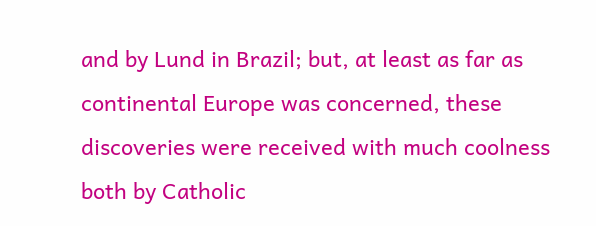and by Lund in Brazil; but, at least as far as continental Europe was concerned, these discoveries were received with much coolness both by Catholic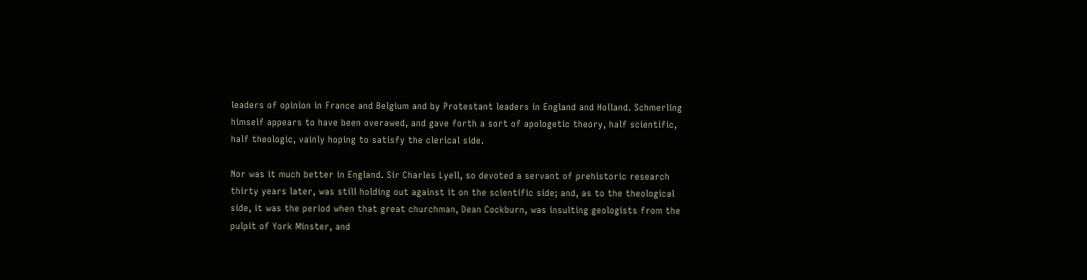leaders of opinion in France and Belgium and by Protestant leaders in England and Holland. Schmerling himself appears to have been overawed, and gave forth a sort of apologetic theory, half scientific, half theologic, vainly hoping to satisfy the clerical side.

Nor was it much better in England. Sir Charles Lyell, so devoted a servant of prehistoric research thirty years later, was still holding out against it on the scientific side; and, as to the theological side, it was the period when that great churchman, Dean Cockburn, was insulting geologists from the pulpit of York Minster, and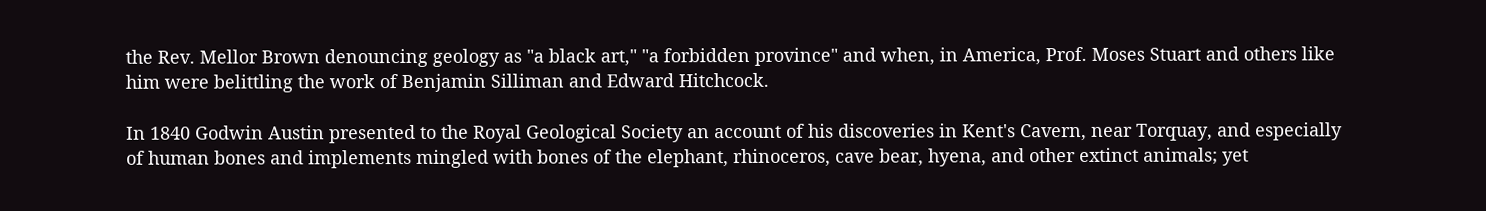the Rev. Mellor Brown denouncing geology as "a black art," "a forbidden province" and when, in America, Prof. Moses Stuart and others like him were belittling the work of Benjamin Silliman and Edward Hitchcock.

In 1840 Godwin Austin presented to the Royal Geological Society an account of his discoveries in Kent's Cavern, near Torquay, and especially of human bones and implements mingled with bones of the elephant, rhinoceros, cave bear, hyena, and other extinct animals; yet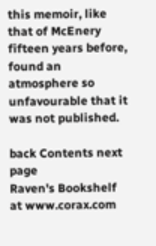this memoir, like that of McEnery fifteen years before, found an atmosphere so unfavourable that it was not published.

back Contents next page
Raven's Bookshelf at www.corax.com